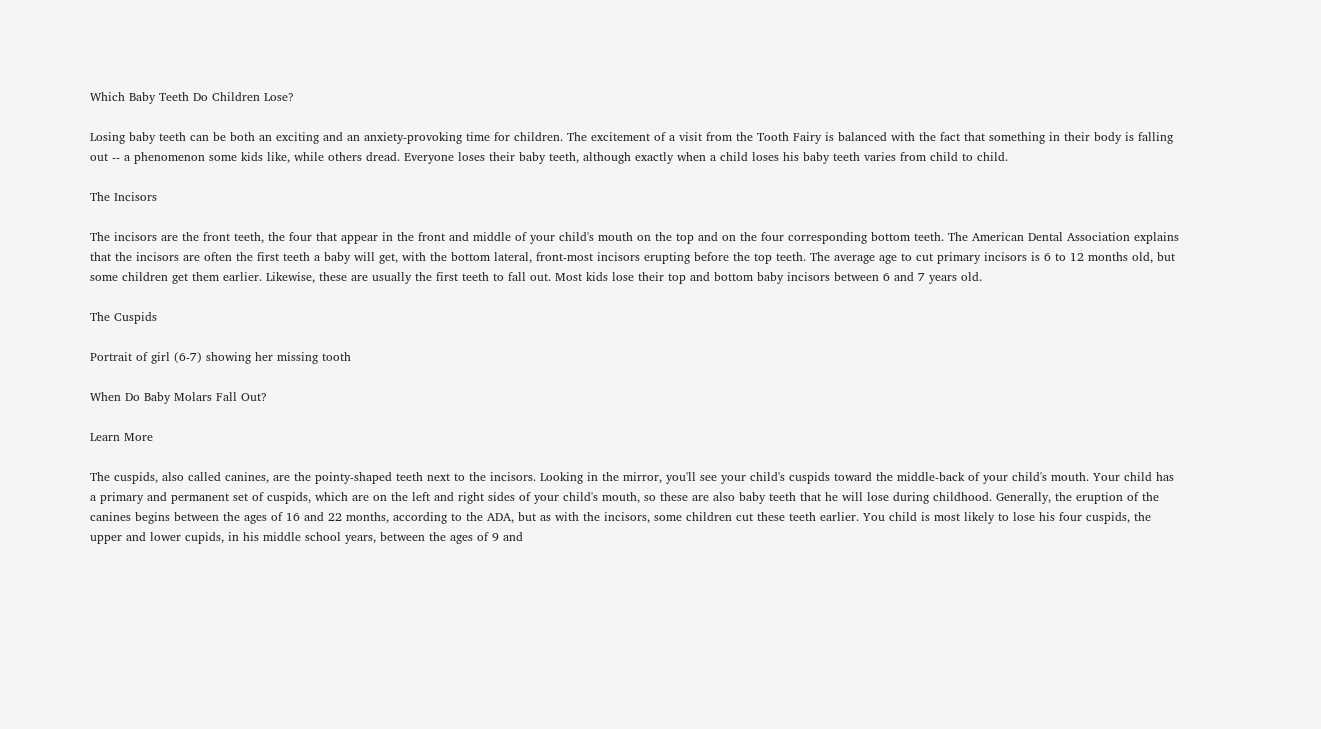Which Baby Teeth Do Children Lose?

Losing baby teeth can be both an exciting and an anxiety-provoking time for children. The excitement of a visit from the Tooth Fairy is balanced with the fact that something in their body is falling out -- a phenomenon some kids like, while others dread. Everyone loses their baby teeth, although exactly when a child loses his baby teeth varies from child to child.

The Incisors

The incisors are the front teeth, the four that appear in the front and middle of your child's mouth on the top and on the four corresponding bottom teeth. The American Dental Association explains that the incisors are often the first teeth a baby will get, with the bottom lateral, front-most incisors erupting before the top teeth. The average age to cut primary incisors is 6 to 12 months old, but some children get them earlier. Likewise, these are usually the first teeth to fall out. Most kids lose their top and bottom baby incisors between 6 and 7 years old.

The Cuspids

Portrait of girl (6-7) showing her missing tooth

When Do Baby Molars Fall Out?

Learn More

The cuspids, also called canines, are the pointy-shaped teeth next to the incisors. Looking in the mirror, you'll see your child's cuspids toward the middle-back of your child's mouth. Your child has a primary and permanent set of cuspids, which are on the left and right sides of your child's mouth, so these are also baby teeth that he will lose during childhood. Generally, the eruption of the canines begins between the ages of 16 and 22 months, according to the ADA, but as with the incisors, some children cut these teeth earlier. You child is most likely to lose his four cuspids, the upper and lower cupids, in his middle school years, between the ages of 9 and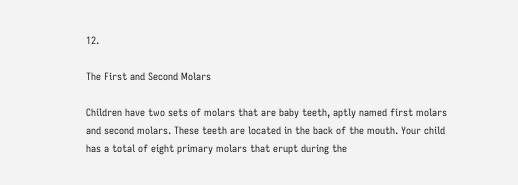12.

The First and Second Molars

Children have two sets of molars that are baby teeth, aptly named first molars and second molars. These teeth are located in the back of the mouth. Your child has a total of eight primary molars that erupt during the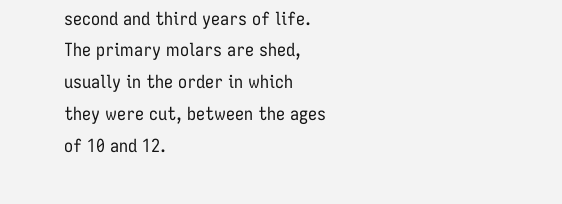second and third years of life. The primary molars are shed, usually in the order in which they were cut, between the ages of 10 and 12.